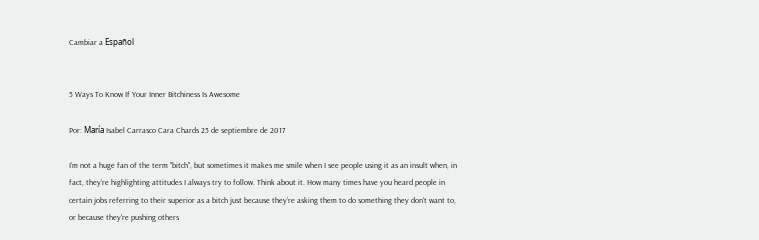Cambiar a Español


5 Ways To Know If Your Inner Bitchiness Is Awesome

Por: María Isabel Carrasco Cara Chards 25 de septiembre de 2017

I’m not a huge fan of the term "bitch", but sometimes it makes me smile when I see people using it as an insult when, in fact, they’re highlighting attitudes I always try to follow. Think about it. How many times have you heard people in certain jobs referring to their superior as a bitch just because they’re asking them to do something they don’t want to, or because they're pushing others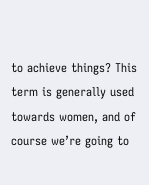to achieve things? This term is generally used towards women, and of course we’re going to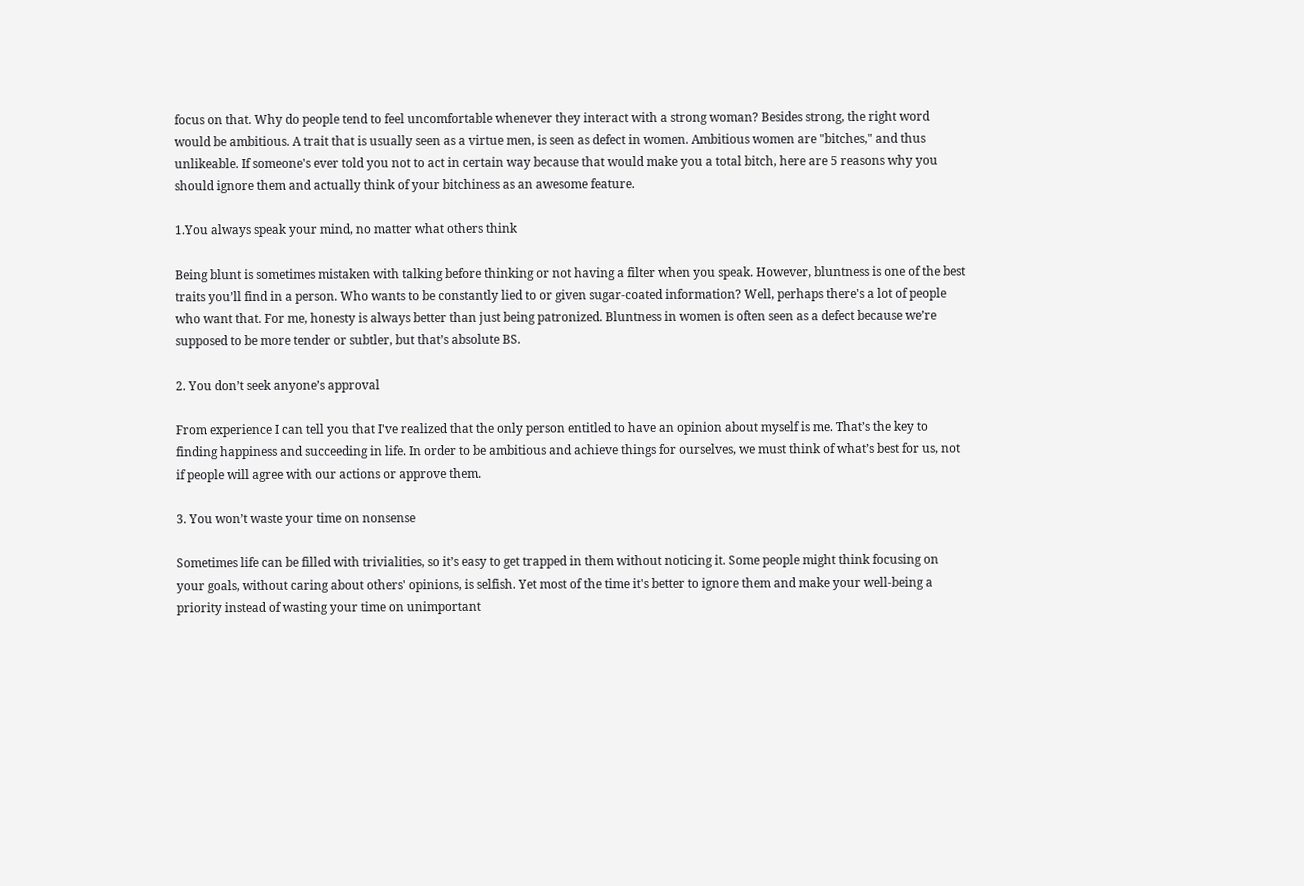focus on that. Why do people tend to feel uncomfortable whenever they interact with a strong woman? Besides strong, the right word would be ambitious. A trait that is usually seen as a virtue men, is seen as defect in women. Ambitious women are "bitches," and thus unlikeable. If someone's ever told you not to act in certain way because that would make you a total bitch, here are 5 reasons why you should ignore them and actually think of your bitchiness as an awesome feature.

1.You always speak your mind, no matter what others think

Being blunt is sometimes mistaken with talking before thinking or not having a filter when you speak. However, bluntness is one of the best traits you’ll find in a person. Who wants to be constantly lied to or given sugar-coated information? Well, perhaps there's a lot of people who want that. For me, honesty is always better than just being patronized. Bluntness in women is often seen as a defect because we’re supposed to be more tender or subtler, but that’s absolute BS.

2. You don’t seek anyone’s approval

From experience I can tell you that I've realized that the only person entitled to have an opinion about myself is me. That’s the key to finding happiness and succeeding in life. In order to be ambitious and achieve things for ourselves, we must think of what’s best for us, not if people will agree with our actions or approve them.

3. You won’t waste your time on nonsense

Sometimes life can be filled with trivialities, so it’s easy to get trapped in them without noticing it. Some people might think focusing on your goals, without caring about others' opinions, is selfish. Yet most of the time it's better to ignore them and make your well-being a priority instead of wasting your time on unimportant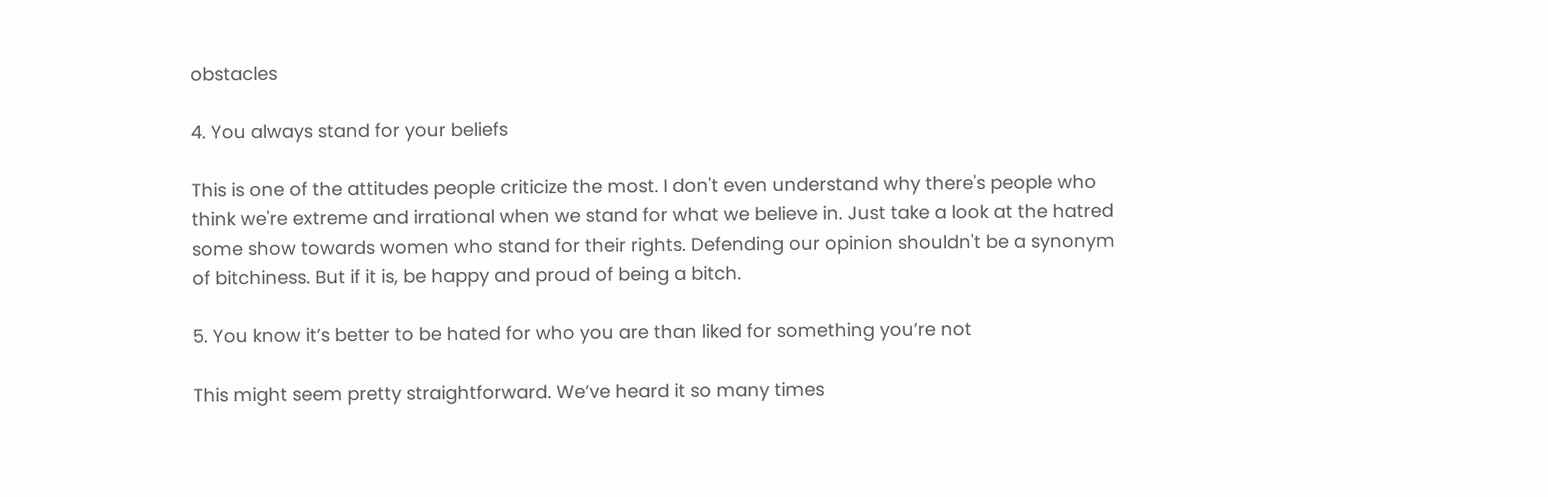obstacles

4. You always stand for your beliefs

This is one of the attitudes people criticize the most. I don't even understand why there's people who think we're extreme and irrational when we stand for what we believe in. Just take a look at the hatred some show towards women who stand for their rights. Defending our opinion shouldn't be a synonym of bitchiness. But if it is, be happy and proud of being a bitch.

5. You know it’s better to be hated for who you are than liked for something you’re not

This might seem pretty straightforward. We’ve heard it so many times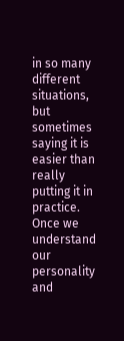in so many different situations, but sometimes saying it is easier than really putting it in practice. Once we understand our personality and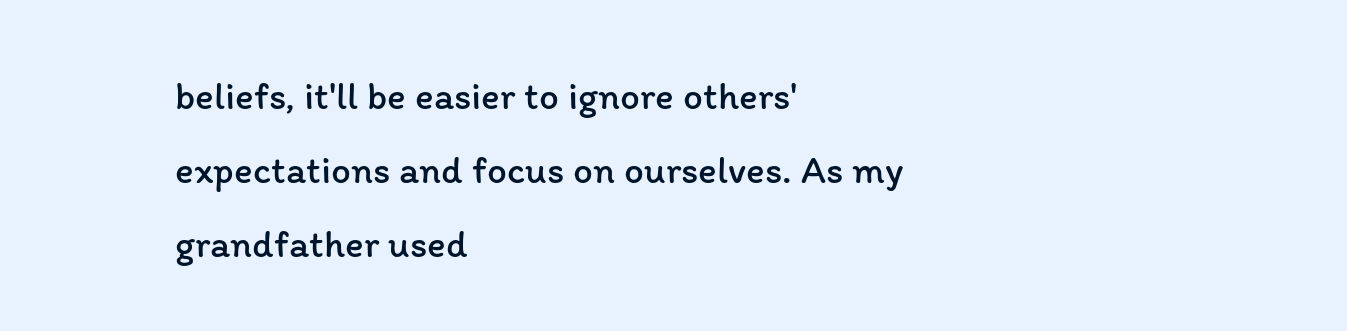beliefs, it'll be easier to ignore others' expectations and focus on ourselves. As my grandfather used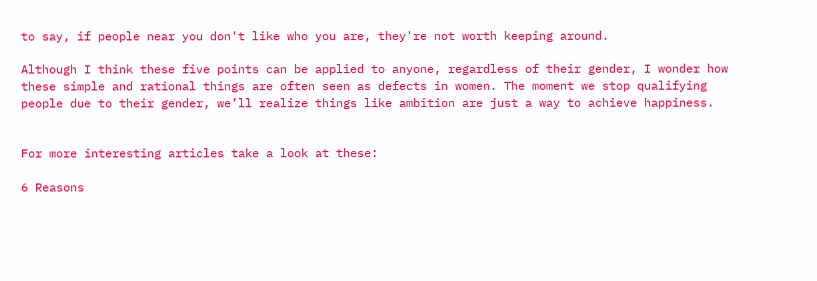to say, if people near you don't like who you are, they're not worth keeping around.

Although I think these five points can be applied to anyone, regardless of their gender, I wonder how these simple and rational things are often seen as defects in women. The moment we stop qualifying people due to their gender, we’ll realize things like ambition are just a way to achieve happiness.


For more interesting articles take a look at these:

6 Reasons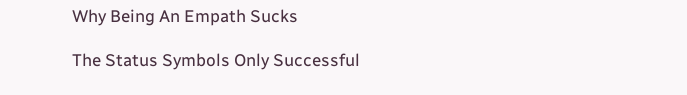Why Being An Empath Sucks

The Status Symbols Only Successful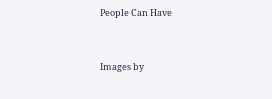People Can Have


Images by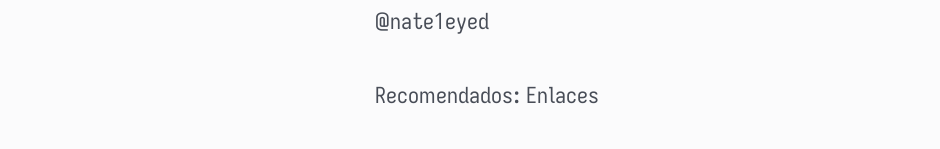@nate1eyed

Recomendados: Enlaces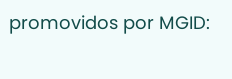promovidos por MGID: